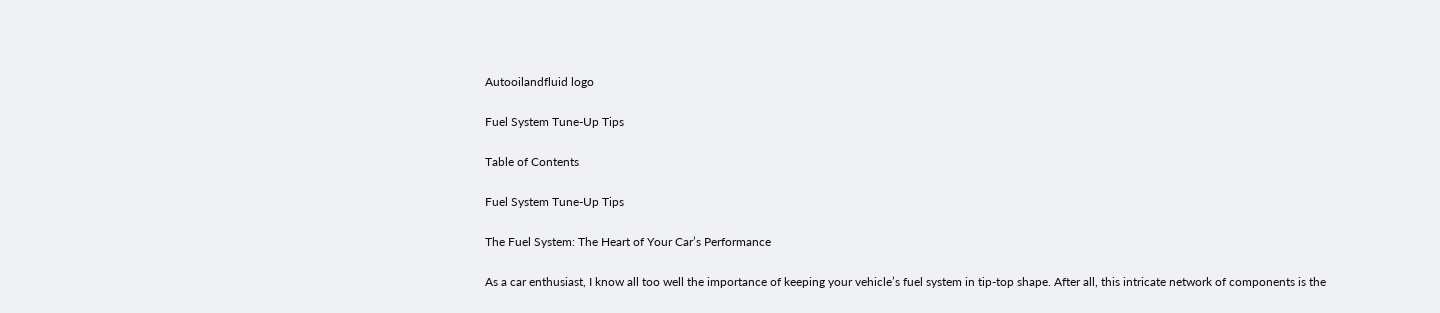Autooilandfluid logo

Fuel System Tune-Up Tips

Table of Contents

Fuel System Tune-Up Tips

The Fuel System: The Heart of Your Car’s Performance

As a car enthusiast, I know all too well the importance of keeping your vehicle’s fuel system in tip-top shape. After all, this intricate network of components is the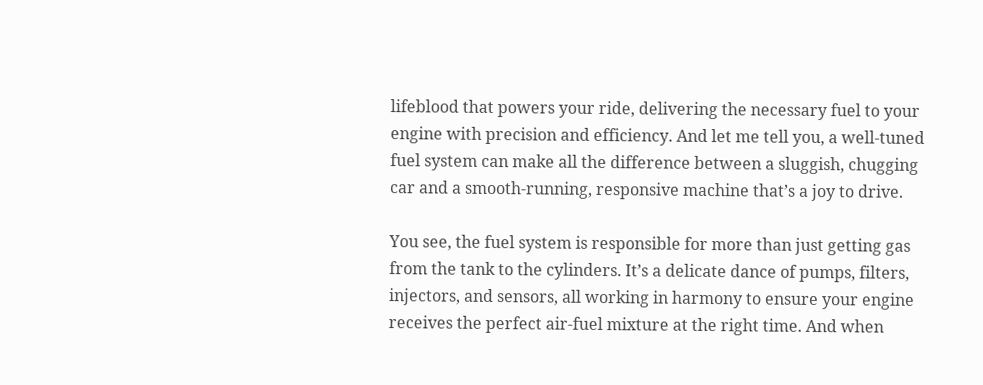lifeblood that powers your ride, delivering the necessary fuel to your engine with precision and efficiency. And let me tell you, a well-tuned fuel system can make all the difference between a sluggish, chugging car and a smooth-running, responsive machine that’s a joy to drive.

You see, the fuel system is responsible for more than just getting gas from the tank to the cylinders. It’s a delicate dance of pumps, filters, injectors, and sensors, all working in harmony to ensure your engine receives the perfect air-fuel mixture at the right time. And when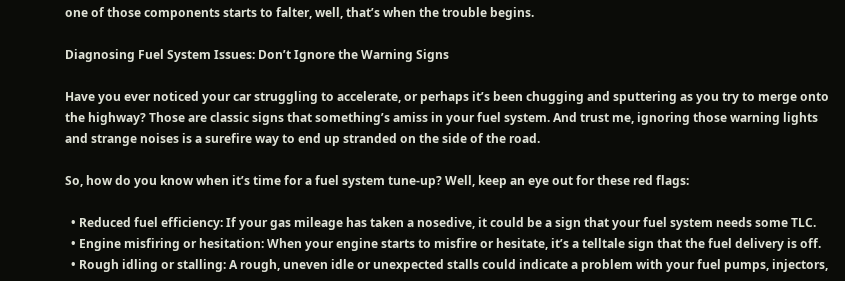one of those components starts to falter, well, that’s when the trouble begins.

Diagnosing Fuel System Issues: Don’t Ignore the Warning Signs

Have you ever noticed your car struggling to accelerate, or perhaps it’s been chugging and sputtering as you try to merge onto the highway? Those are classic signs that something’s amiss in your fuel system. And trust me, ignoring those warning lights and strange noises is a surefire way to end up stranded on the side of the road.

So, how do you know when it’s time for a fuel system tune-up? Well, keep an eye out for these red flags:

  • Reduced fuel efficiency: If your gas mileage has taken a nosedive, it could be a sign that your fuel system needs some TLC.
  • Engine misfiring or hesitation: When your engine starts to misfire or hesitate, it’s a telltale sign that the fuel delivery is off.
  • Rough idling or stalling: A rough, uneven idle or unexpected stalls could indicate a problem with your fuel pumps, injectors,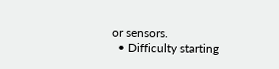or sensors.
  • Difficulty starting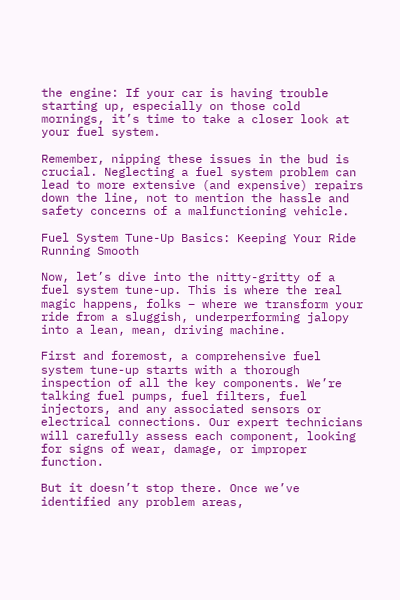the engine: If your car is having trouble starting up, especially on those cold mornings, it’s time to take a closer look at your fuel system.

Remember, nipping these issues in the bud is crucial. Neglecting a fuel system problem can lead to more extensive (and expensive) repairs down the line, not to mention the hassle and safety concerns of a malfunctioning vehicle.

Fuel System Tune-Up Basics: Keeping Your Ride Running Smooth

Now, let’s dive into the nitty-gritty of a fuel system tune-up. This is where the real magic happens, folks – where we transform your ride from a sluggish, underperforming jalopy into a lean, mean, driving machine.

First and foremost, a comprehensive fuel system tune-up starts with a thorough inspection of all the key components. We’re talking fuel pumps, fuel filters, fuel injectors, and any associated sensors or electrical connections. Our expert technicians will carefully assess each component, looking for signs of wear, damage, or improper function.

But it doesn’t stop there. Once we’ve identified any problem areas,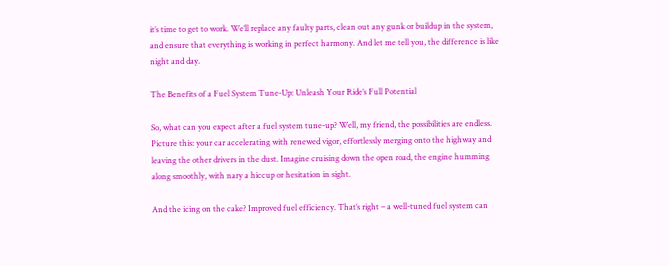it’s time to get to work. We’ll replace any faulty parts, clean out any gunk or buildup in the system, and ensure that everything is working in perfect harmony. And let me tell you, the difference is like night and day.

The Benefits of a Fuel System Tune-Up: Unleash Your Ride’s Full Potential

So, what can you expect after a fuel system tune-up? Well, my friend, the possibilities are endless. Picture this: your car accelerating with renewed vigor, effortlessly merging onto the highway and leaving the other drivers in the dust. Imagine cruising down the open road, the engine humming along smoothly, with nary a hiccup or hesitation in sight.

And the icing on the cake? Improved fuel efficiency. That’s right – a well-tuned fuel system can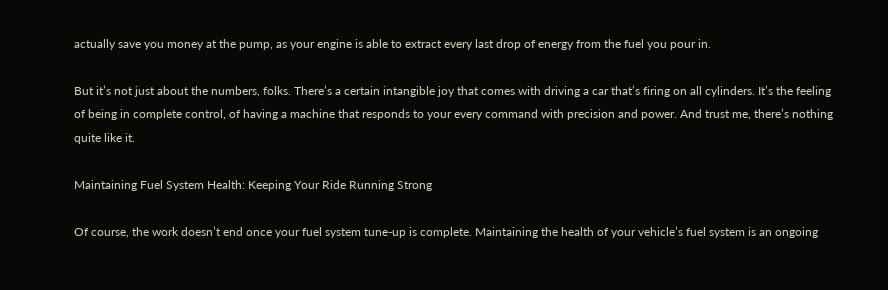actually save you money at the pump, as your engine is able to extract every last drop of energy from the fuel you pour in.

But it’s not just about the numbers, folks. There’s a certain intangible joy that comes with driving a car that’s firing on all cylinders. It’s the feeling of being in complete control, of having a machine that responds to your every command with precision and power. And trust me, there’s nothing quite like it.

Maintaining Fuel System Health: Keeping Your Ride Running Strong

Of course, the work doesn’t end once your fuel system tune-up is complete. Maintaining the health of your vehicle’s fuel system is an ongoing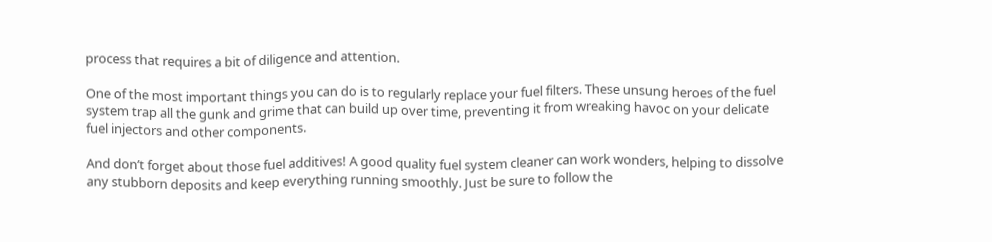process that requires a bit of diligence and attention.

One of the most important things you can do is to regularly replace your fuel filters. These unsung heroes of the fuel system trap all the gunk and grime that can build up over time, preventing it from wreaking havoc on your delicate fuel injectors and other components.

And don’t forget about those fuel additives! A good quality fuel system cleaner can work wonders, helping to dissolve any stubborn deposits and keep everything running smoothly. Just be sure to follow the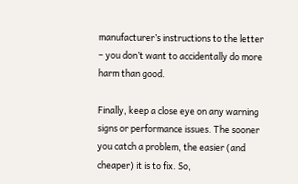manufacturer’s instructions to the letter – you don’t want to accidentally do more harm than good.

Finally, keep a close eye on any warning signs or performance issues. The sooner you catch a problem, the easier (and cheaper) it is to fix. So,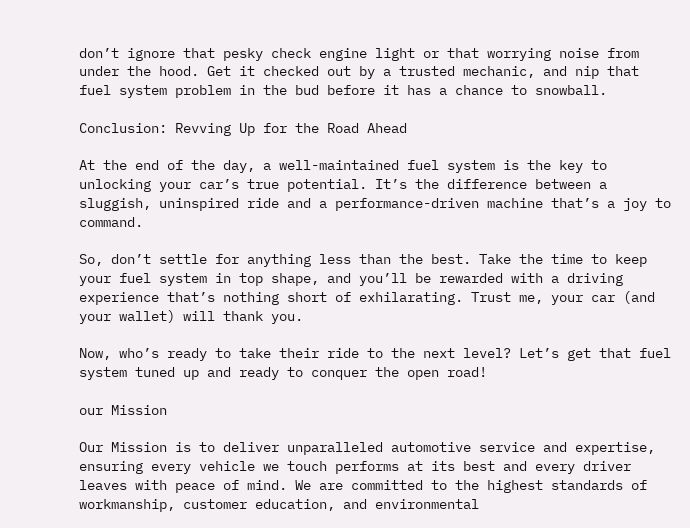don’t ignore that pesky check engine light or that worrying noise from under the hood. Get it checked out by a trusted mechanic, and nip that fuel system problem in the bud before it has a chance to snowball.

Conclusion: Revving Up for the Road Ahead

At the end of the day, a well-maintained fuel system is the key to unlocking your car’s true potential. It’s the difference between a sluggish, uninspired ride and a performance-driven machine that’s a joy to command.

So, don’t settle for anything less than the best. Take the time to keep your fuel system in top shape, and you’ll be rewarded with a driving experience that’s nothing short of exhilarating. Trust me, your car (and your wallet) will thank you.

Now, who’s ready to take their ride to the next level? Let’s get that fuel system tuned up and ready to conquer the open road!

our Mission

Our Mission is to deliver unparalleled automotive service and expertise, ensuring every vehicle we touch performs at its best and every driver leaves with peace of mind. We are committed to the highest standards of workmanship, customer education, and environmental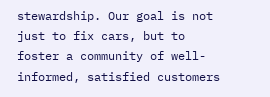stewardship. Our goal is not just to fix cars, but to foster a community of well-informed, satisfied customers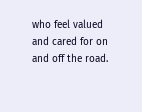who feel valued and cared for on and off the road.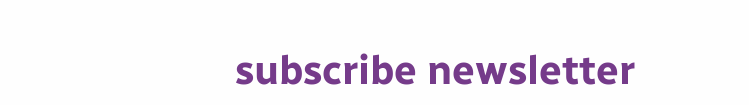subscribe newsletter